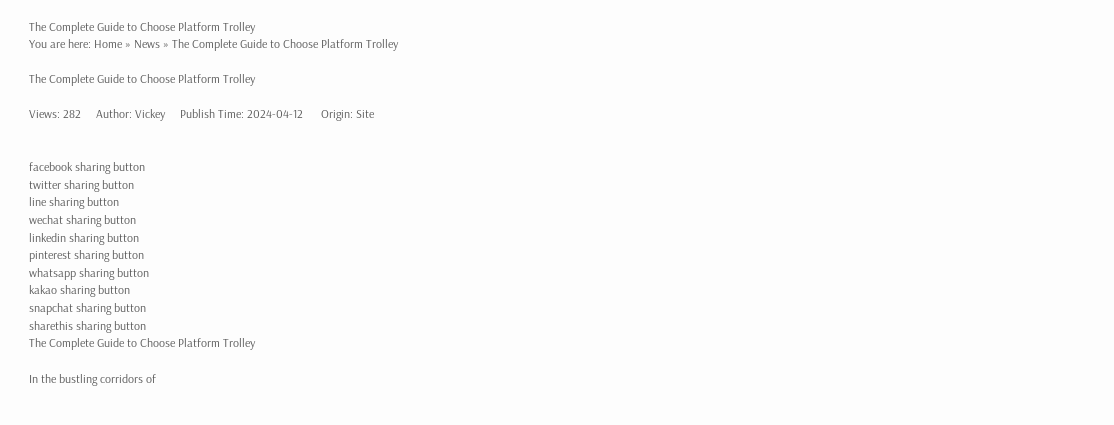The Complete Guide to Choose Platform Trolley
You are here: Home » News » The Complete Guide to Choose Platform Trolley

The Complete Guide to Choose Platform Trolley

Views: 282     Author: Vickey     Publish Time: 2024-04-12      Origin: Site


facebook sharing button
twitter sharing button
line sharing button
wechat sharing button
linkedin sharing button
pinterest sharing button
whatsapp sharing button
kakao sharing button
snapchat sharing button
sharethis sharing button
The Complete Guide to Choose Platform Trolley

In the bustling corridors of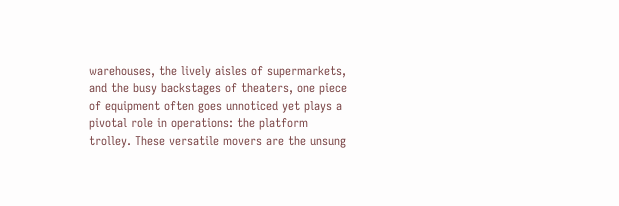warehouses, the lively aisles of supermarkets, and the busy backstages of theaters, one piece of equipment often goes unnoticed yet plays a pivotal role in operations: the platform trolley. These versatile movers are the unsung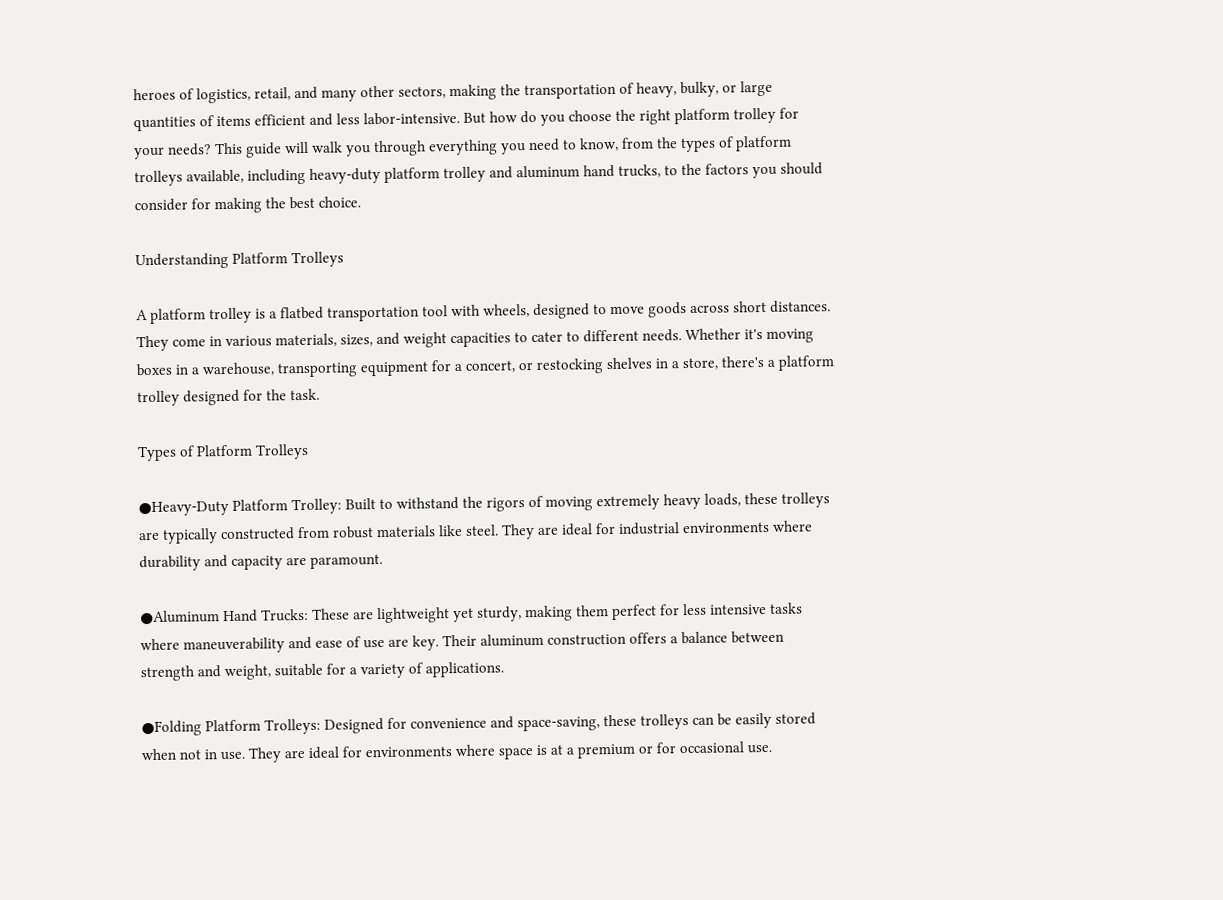heroes of logistics, retail, and many other sectors, making the transportation of heavy, bulky, or large quantities of items efficient and less labor-intensive. But how do you choose the right platform trolley for your needs? This guide will walk you through everything you need to know, from the types of platform trolleys available, including heavy-duty platform trolley and aluminum hand trucks, to the factors you should consider for making the best choice.

Understanding Platform Trolleys

A platform trolley is a flatbed transportation tool with wheels, designed to move goods across short distances. They come in various materials, sizes, and weight capacities to cater to different needs. Whether it's moving boxes in a warehouse, transporting equipment for a concert, or restocking shelves in a store, there's a platform trolley designed for the task.

Types of Platform Trolleys

●Heavy-Duty Platform Trolley: Built to withstand the rigors of moving extremely heavy loads, these trolleys are typically constructed from robust materials like steel. They are ideal for industrial environments where durability and capacity are paramount.

●Aluminum Hand Trucks: These are lightweight yet sturdy, making them perfect for less intensive tasks where maneuverability and ease of use are key. Their aluminum construction offers a balance between strength and weight, suitable for a variety of applications.

●Folding Platform Trolleys: Designed for convenience and space-saving, these trolleys can be easily stored when not in use. They are ideal for environments where space is at a premium or for occasional use.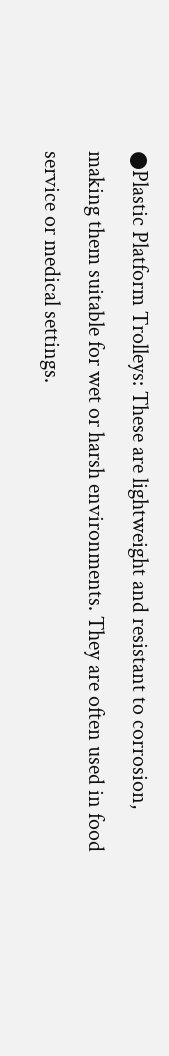●Plastic Platform Trolleys: These are lightweight and resistant to corrosion, making them suitable for wet or harsh environments. They are often used in food service or medical settings.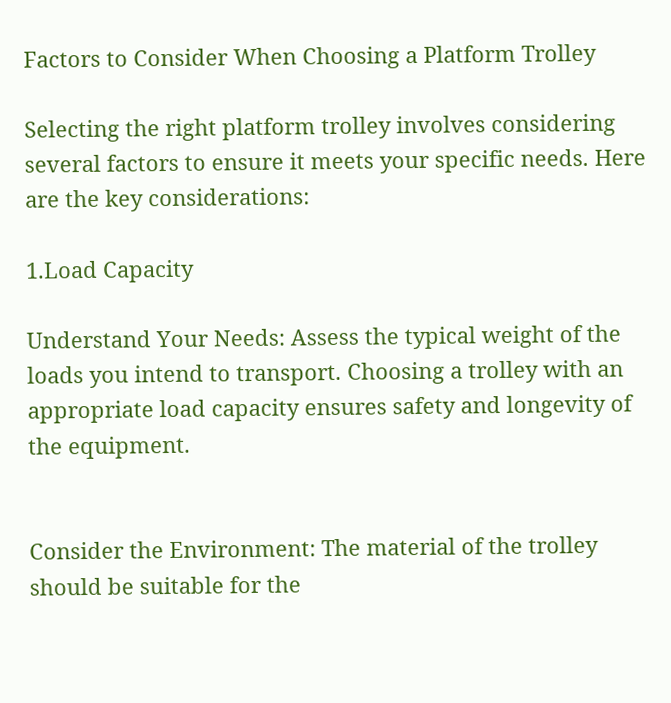Factors to Consider When Choosing a Platform Trolley

Selecting the right platform trolley involves considering several factors to ensure it meets your specific needs. Here are the key considerations:

1.Load Capacity

Understand Your Needs: Assess the typical weight of the loads you intend to transport. Choosing a trolley with an appropriate load capacity ensures safety and longevity of the equipment.


Consider the Environment: The material of the trolley should be suitable for the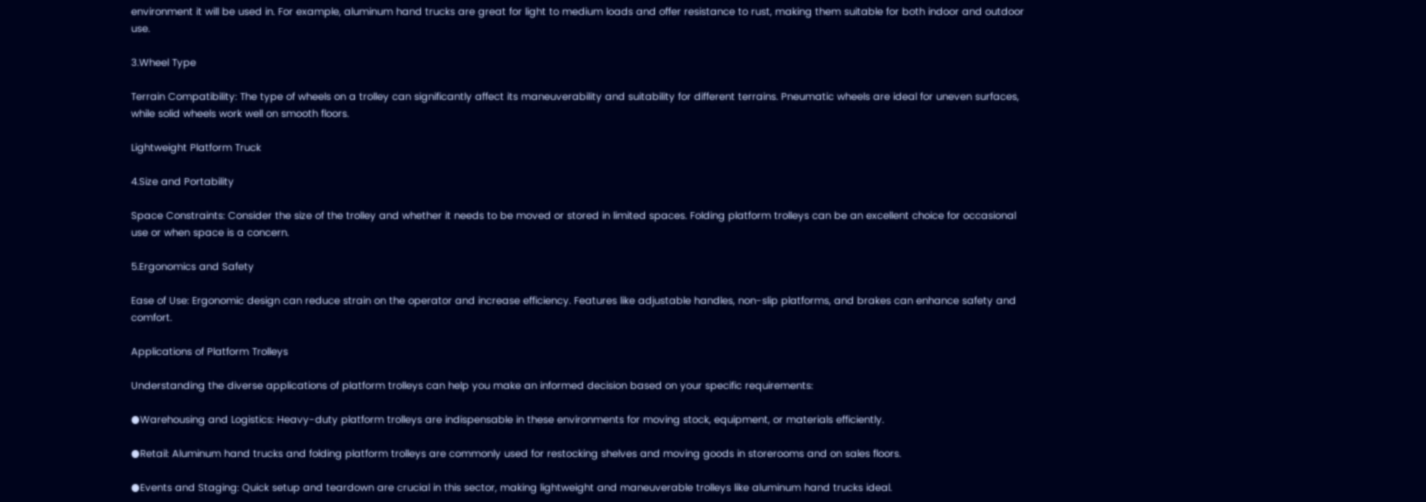environment it will be used in. For example, aluminum hand trucks are great for light to medium loads and offer resistance to rust, making them suitable for both indoor and outdoor use.

3.Wheel Type

Terrain Compatibility: The type of wheels on a trolley can significantly affect its maneuverability and suitability for different terrains. Pneumatic wheels are ideal for uneven surfaces, while solid wheels work well on smooth floors.

Lightweight Platform Truck

4.Size and Portability

Space Constraints: Consider the size of the trolley and whether it needs to be moved or stored in limited spaces. Folding platform trolleys can be an excellent choice for occasional use or when space is a concern.

5.Ergonomics and Safety

Ease of Use: Ergonomic design can reduce strain on the operator and increase efficiency. Features like adjustable handles, non-slip platforms, and brakes can enhance safety and comfort.

Applications of Platform Trolleys

Understanding the diverse applications of platform trolleys can help you make an informed decision based on your specific requirements:

●Warehousing and Logistics: Heavy-duty platform trolleys are indispensable in these environments for moving stock, equipment, or materials efficiently.

●Retail: Aluminum hand trucks and folding platform trolleys are commonly used for restocking shelves and moving goods in storerooms and on sales floors.

●Events and Staging: Quick setup and teardown are crucial in this sector, making lightweight and maneuverable trolleys like aluminum hand trucks ideal.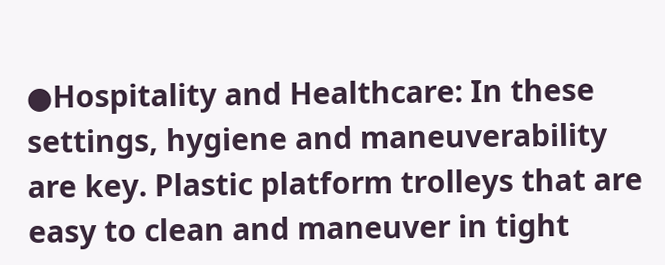●Hospitality and Healthcare: In these settings, hygiene and maneuverability are key. Plastic platform trolleys that are easy to clean and maneuver in tight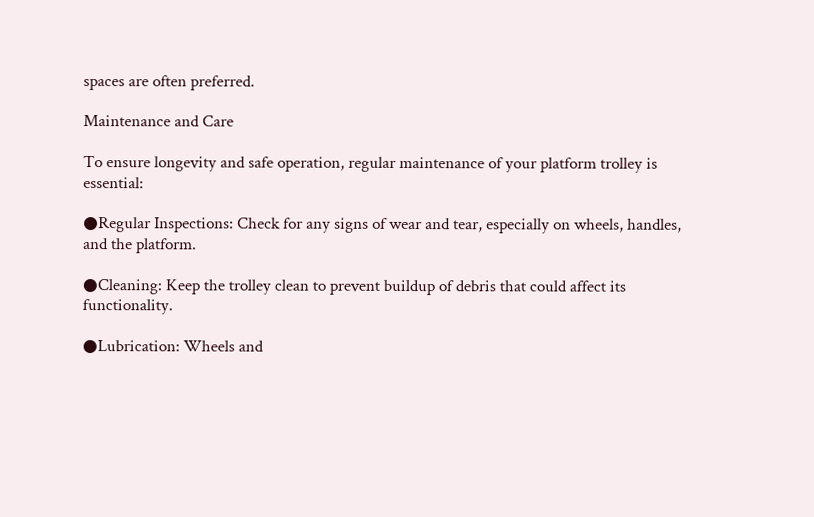spaces are often preferred.

Maintenance and Care

To ensure longevity and safe operation, regular maintenance of your platform trolley is essential:

●Regular Inspections: Check for any signs of wear and tear, especially on wheels, handles, and the platform.

●Cleaning: Keep the trolley clean to prevent buildup of debris that could affect its functionality.

●Lubrication: Wheels and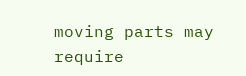moving parts may require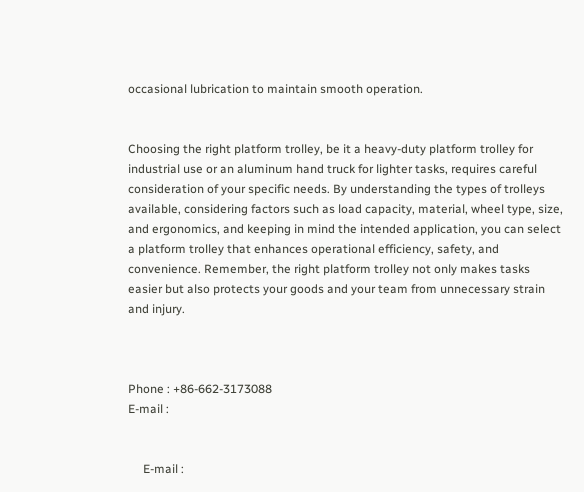occasional lubrication to maintain smooth operation.


Choosing the right platform trolley, be it a heavy-duty platform trolley for industrial use or an aluminum hand truck for lighter tasks, requires careful consideration of your specific needs. By understanding the types of trolleys available, considering factors such as load capacity, material, wheel type, size, and ergonomics, and keeping in mind the intended application, you can select a platform trolley that enhances operational efficiency, safety, and convenience. Remember, the right platform trolley not only makes tasks easier but also protects your goods and your team from unnecessary strain and injury.



Phone : +86-662-3173088
E-mail :


     E-mail :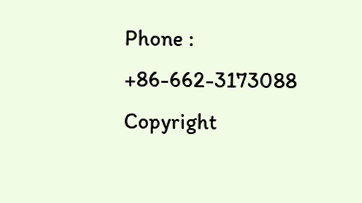Phone : +86-662-3173088
Copyright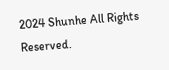2024 Shunhe All Rights Reserved.